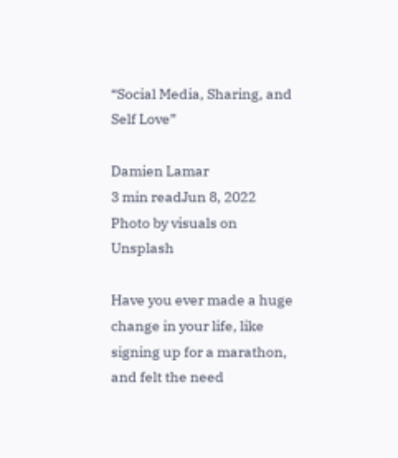“Social Media, Sharing, and Self Love”

Damien Lamar
3 min readJun 8, 2022
Photo by visuals on Unsplash

Have you ever made a huge change in your life, like signing up for a marathon, and felt the need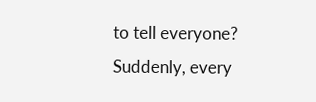to tell everyone? Suddenly, every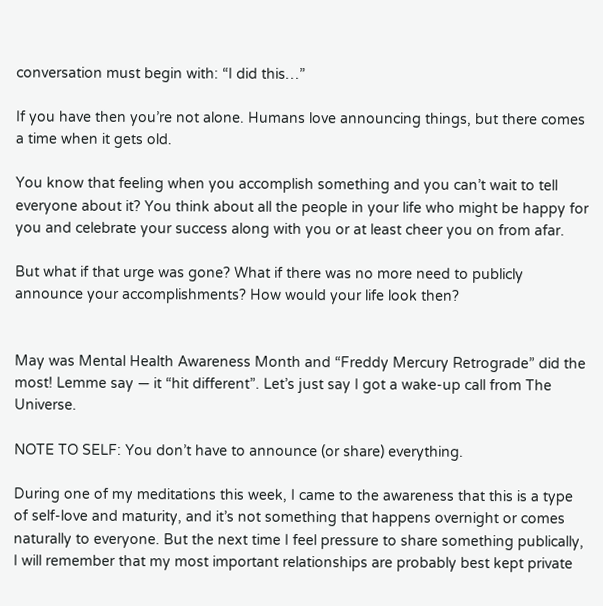conversation must begin with: “I did this…”

If you have then you’re not alone. Humans love announcing things, but there comes a time when it gets old.

You know that feeling when you accomplish something and you can’t wait to tell everyone about it? You think about all the people in your life who might be happy for you and celebrate your success along with you or at least cheer you on from afar.

But what if that urge was gone? What if there was no more need to publicly announce your accomplishments? How would your life look then?


May was Mental Health Awareness Month and “Freddy Mercury Retrograde” did the most! Lemme say — it “hit different”. Let’s just say I got a wake-up call from The Universe.

NOTE TO SELF: You don’t have to announce (or share) everything.

During one of my meditations this week, I came to the awareness that this is a type of self-love and maturity, and it’s not something that happens overnight or comes naturally to everyone. But the next time I feel pressure to share something publically, I will remember that my most important relationships are probably best kept private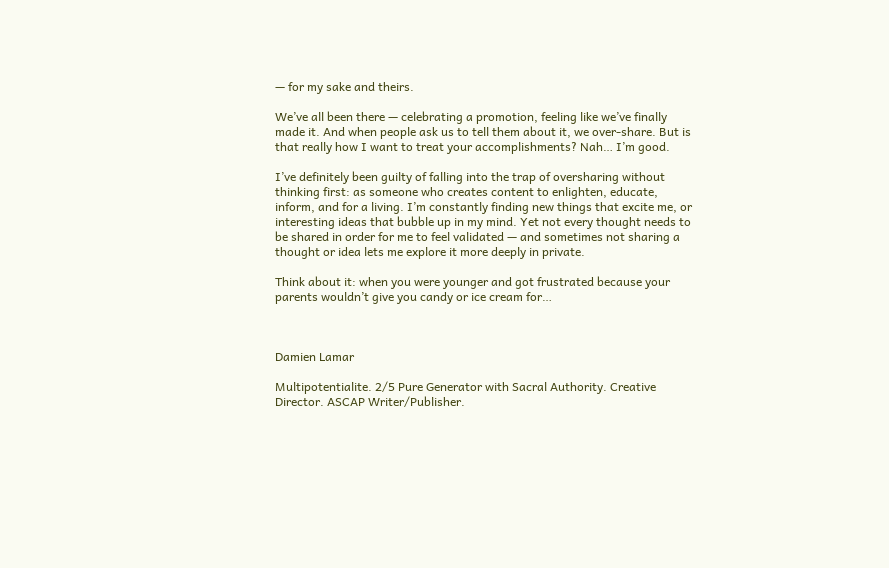— for my sake and theirs.

We’ve all been there — celebrating a promotion, feeling like we’ve finally made it. And when people ask us to tell them about it, we over-share. But is that really how I want to treat your accomplishments? Nah… I’m good.

I’ve definitely been guilty of falling into the trap of oversharing without thinking first: as someone who creates content to enlighten, educate, inform, and for a living. I’m constantly finding new things that excite me, or interesting ideas that bubble up in my mind. Yet not every thought needs to be shared in order for me to feel validated — and sometimes not sharing a thought or idea lets me explore it more deeply in private.

Think about it: when you were younger and got frustrated because your parents wouldn’t give you candy or ice cream for…



Damien Lamar

Multipotentialite. 2/5 Pure Generator with Sacral Authority. Creative Director. ASCAP Writer/Publisher.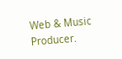Web & Music Producer.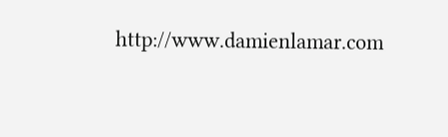http://www.damienlamar.com